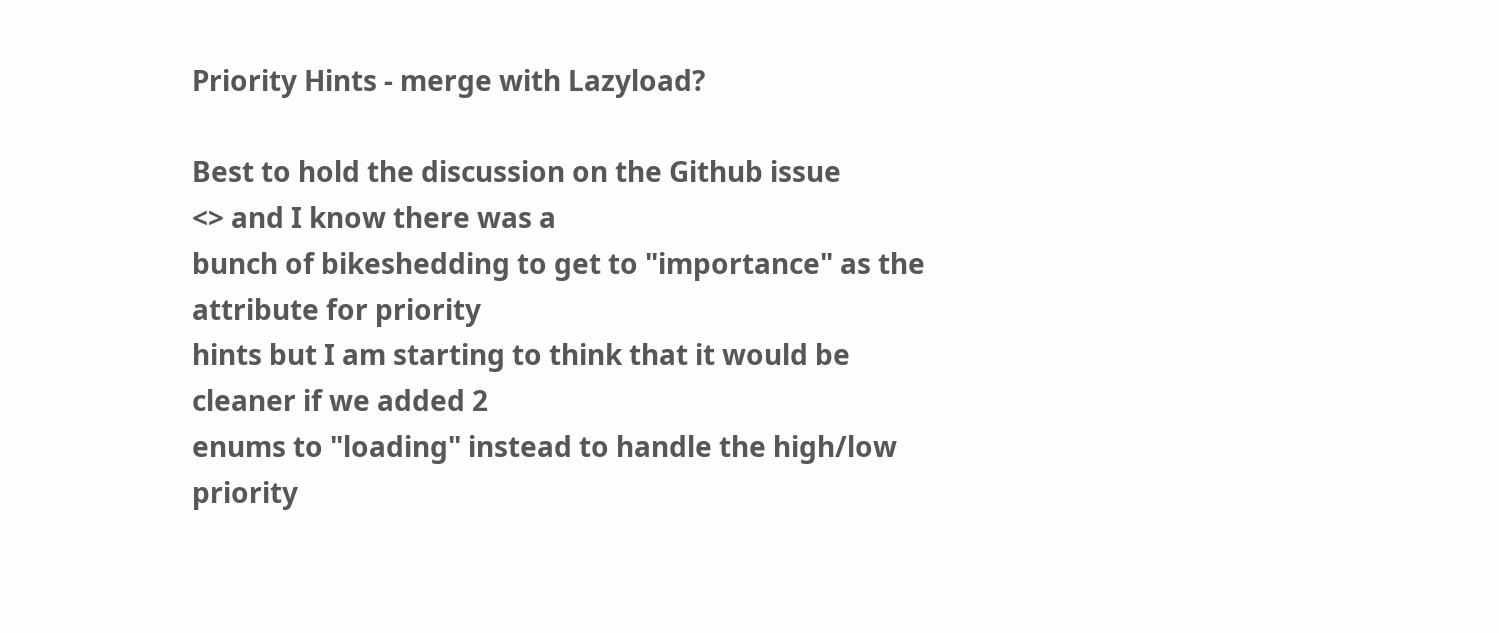Priority Hints - merge with Lazyload?

Best to hold the discussion on the Github issue
<> and I know there was a
bunch of bikeshedding to get to "importance" as the attribute for priority
hints but I am starting to think that it would be cleaner if we added 2
enums to "loading" instead to handle the high/low priority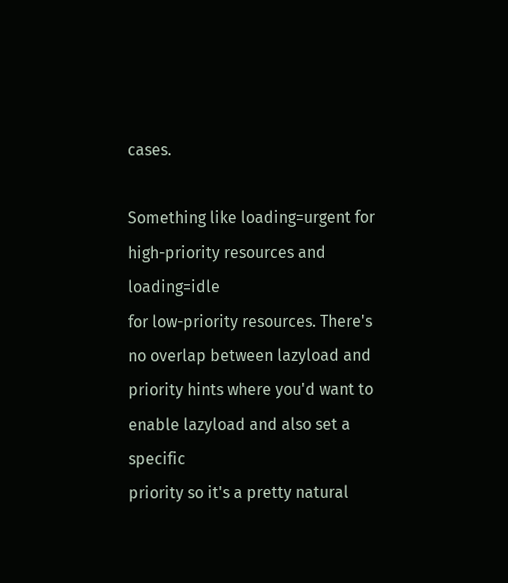cases.

Something like loading=urgent for high-priority resources and loading=idle
for low-priority resources. There's no overlap between lazyload and
priority hints where you'd want to enable lazyload and also set a specific
priority so it's a pretty natural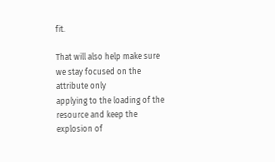fit.

That will also help make sure we stay focused on the attribute only
applying to the loading of the resource and keep the explosion of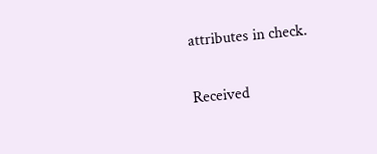attributes in check.

Received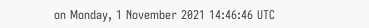on Monday, 1 November 2021 14:46:46 UTC